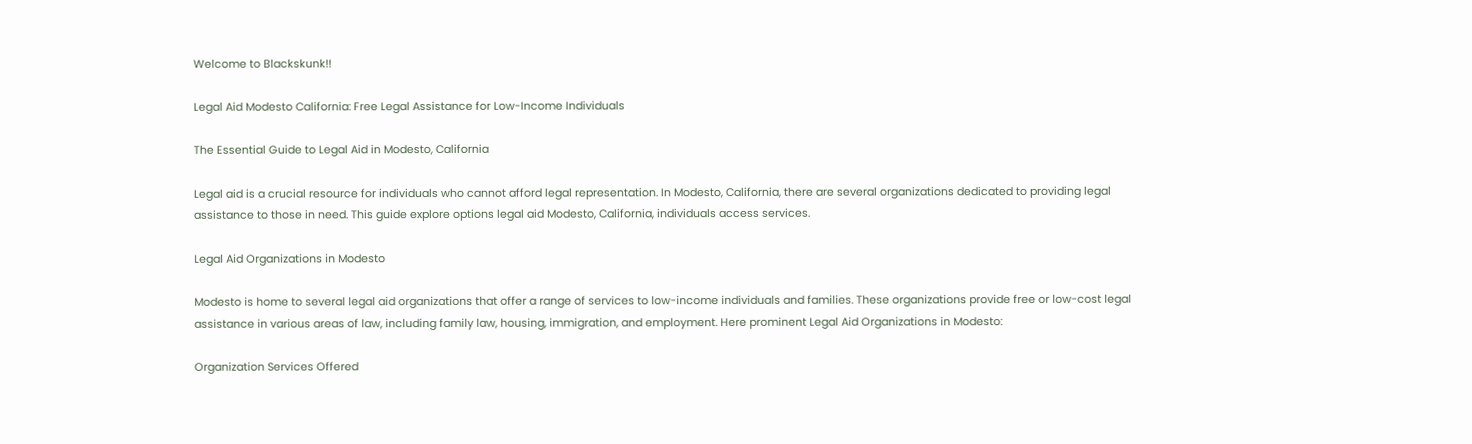Welcome to Blackskunk!!

Legal Aid Modesto California: Free Legal Assistance for Low-Income Individuals

The Essential Guide to Legal Aid in Modesto, California

Legal aid is a crucial resource for individuals who cannot afford legal representation. In Modesto, California, there are several organizations dedicated to providing legal assistance to those in need. This guide explore options legal aid Modesto, California, individuals access services.

Legal Aid Organizations in Modesto

Modesto is home to several legal aid organizations that offer a range of services to low-income individuals and families. These organizations provide free or low-cost legal assistance in various areas of law, including family law, housing, immigration, and employment. Here prominent Legal Aid Organizations in Modesto:

Organization Services Offered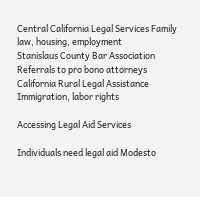Central California Legal Services Family law, housing, employment
Stanislaus County Bar Association Referrals to pro bono attorneys
California Rural Legal Assistance Immigration, labor rights

Accessing Legal Aid Services

Individuals need legal aid Modesto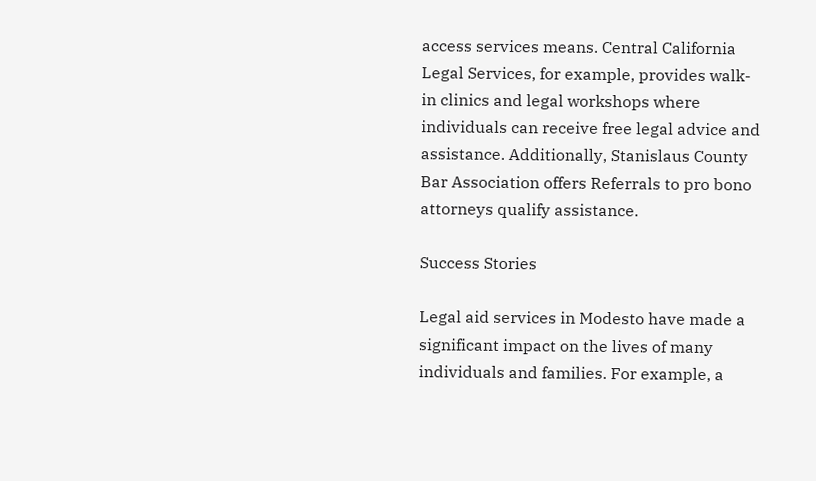access services means. Central California Legal Services, for example, provides walk-in clinics and legal workshops where individuals can receive free legal advice and assistance. Additionally, Stanislaus County Bar Association offers Referrals to pro bono attorneys qualify assistance.

Success Stories

Legal aid services in Modesto have made a significant impact on the lives of many individuals and families. For example, a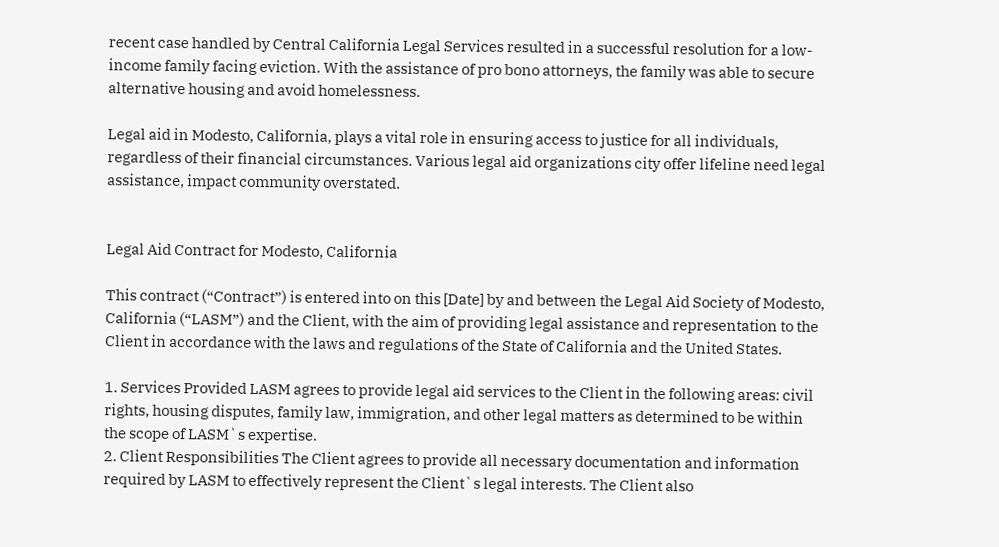recent case handled by Central California Legal Services resulted in a successful resolution for a low-income family facing eviction. With the assistance of pro bono attorneys, the family was able to secure alternative housing and avoid homelessness.

Legal aid in Modesto, California, plays a vital role in ensuring access to justice for all individuals, regardless of their financial circumstances. Various legal aid organizations city offer lifeline need legal assistance, impact community overstated.


Legal Aid Contract for Modesto, California

This contract (“Contract”) is entered into on this [Date] by and between the Legal Aid Society of Modesto, California (“LASM”) and the Client, with the aim of providing legal assistance and representation to the Client in accordance with the laws and regulations of the State of California and the United States.

1. Services Provided LASM agrees to provide legal aid services to the Client in the following areas: civil rights, housing disputes, family law, immigration, and other legal matters as determined to be within the scope of LASM`s expertise.
2. Client Responsibilities The Client agrees to provide all necessary documentation and information required by LASM to effectively represent the Client`s legal interests. The Client also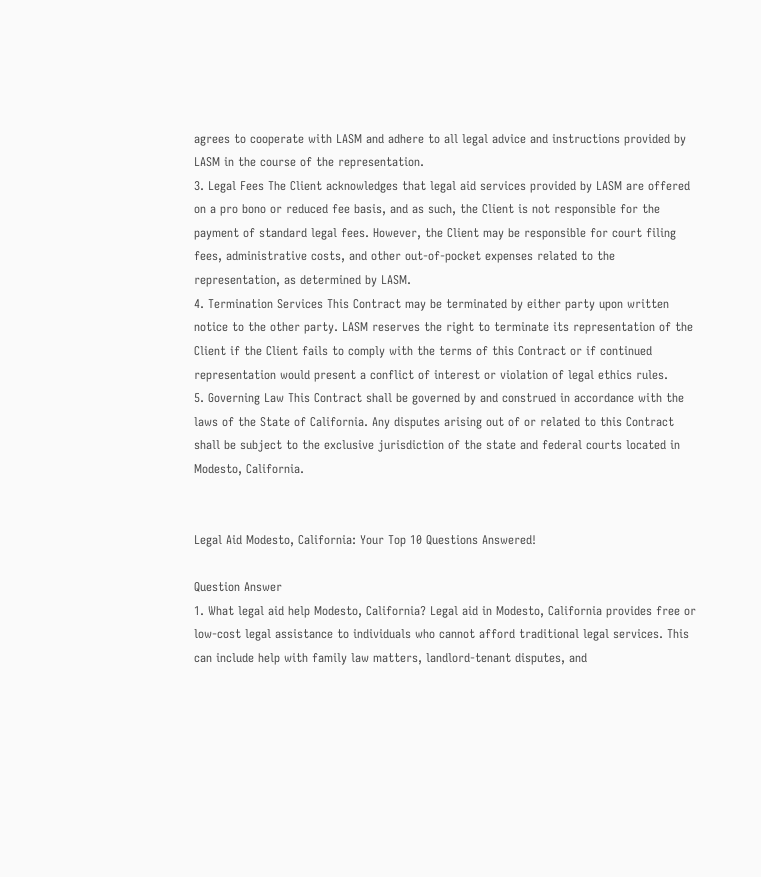agrees to cooperate with LASM and adhere to all legal advice and instructions provided by LASM in the course of the representation.
3. Legal Fees The Client acknowledges that legal aid services provided by LASM are offered on a pro bono or reduced fee basis, and as such, the Client is not responsible for the payment of standard legal fees. However, the Client may be responsible for court filing fees, administrative costs, and other out-of-pocket expenses related to the representation, as determined by LASM.
4. Termination Services This Contract may be terminated by either party upon written notice to the other party. LASM reserves the right to terminate its representation of the Client if the Client fails to comply with the terms of this Contract or if continued representation would present a conflict of interest or violation of legal ethics rules.
5. Governing Law This Contract shall be governed by and construed in accordance with the laws of the State of California. Any disputes arising out of or related to this Contract shall be subject to the exclusive jurisdiction of the state and federal courts located in Modesto, California.


Legal Aid Modesto, California: Your Top 10 Questions Answered!

Question Answer
1. What legal aid help Modesto, California? Legal aid in Modesto, California provides free or low-cost legal assistance to individuals who cannot afford traditional legal services. This can include help with family law matters, landlord-tenant disputes, and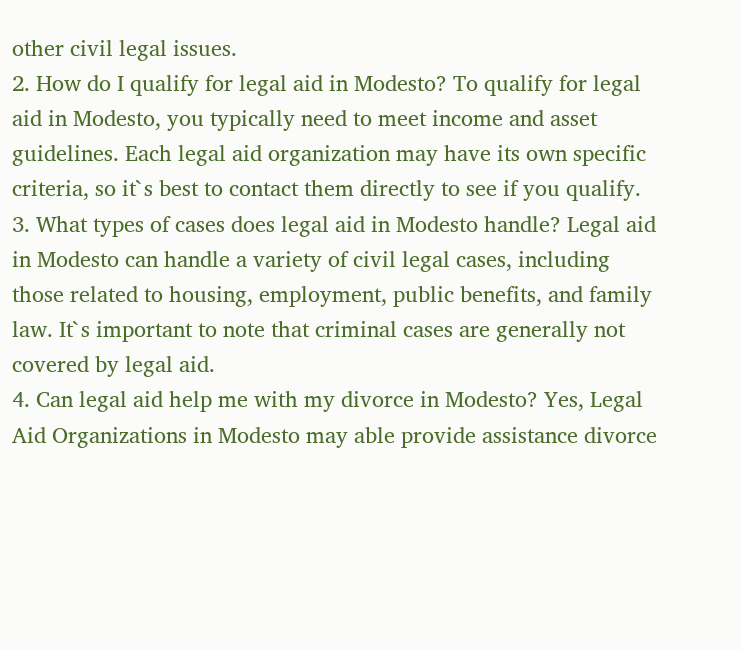other civil legal issues.
2. How do I qualify for legal aid in Modesto? To qualify for legal aid in Modesto, you typically need to meet income and asset guidelines. Each legal aid organization may have its own specific criteria, so it`s best to contact them directly to see if you qualify.
3. What types of cases does legal aid in Modesto handle? Legal aid in Modesto can handle a variety of civil legal cases, including those related to housing, employment, public benefits, and family law. It`s important to note that criminal cases are generally not covered by legal aid.
4. Can legal aid help me with my divorce in Modesto? Yes, Legal Aid Organizations in Modesto may able provide assistance divorce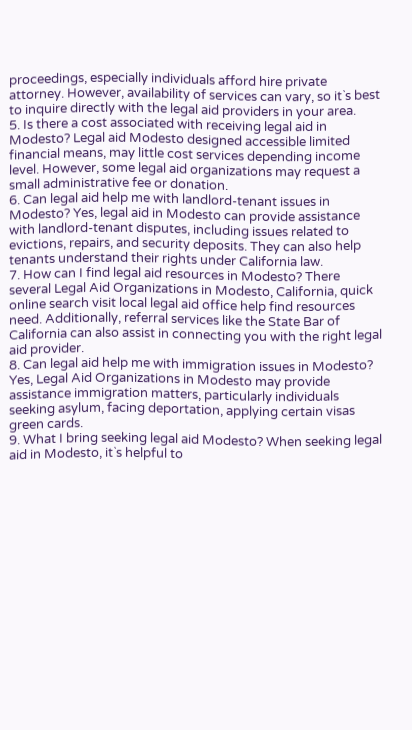proceedings, especially individuals afford hire private attorney. However, availability of services can vary, so it`s best to inquire directly with the legal aid providers in your area.
5. Is there a cost associated with receiving legal aid in Modesto? Legal aid Modesto designed accessible limited financial means, may little cost services depending income level. However, some legal aid organizations may request a small administrative fee or donation.
6. Can legal aid help me with landlord-tenant issues in Modesto? Yes, legal aid in Modesto can provide assistance with landlord-tenant disputes, including issues related to evictions, repairs, and security deposits. They can also help tenants understand their rights under California law.
7. How can I find legal aid resources in Modesto? There several Legal Aid Organizations in Modesto, California, quick online search visit local legal aid office help find resources need. Additionally, referral services like the State Bar of California can also assist in connecting you with the right legal aid provider.
8. Can legal aid help me with immigration issues in Modesto? Yes, Legal Aid Organizations in Modesto may provide assistance immigration matters, particularly individuals seeking asylum, facing deportation, applying certain visas green cards.
9. What I bring seeking legal aid Modesto? When seeking legal aid in Modesto, it`s helpful to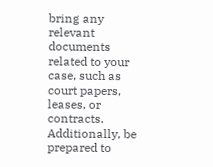bring any relevant documents related to your case, such as court papers, leases, or contracts. Additionally, be prepared to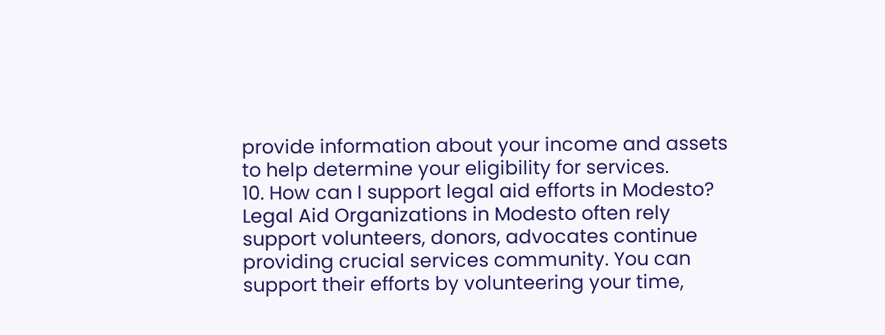provide information about your income and assets to help determine your eligibility for services.
10. How can I support legal aid efforts in Modesto? Legal Aid Organizations in Modesto often rely support volunteers, donors, advocates continue providing crucial services community. You can support their efforts by volunteering your time,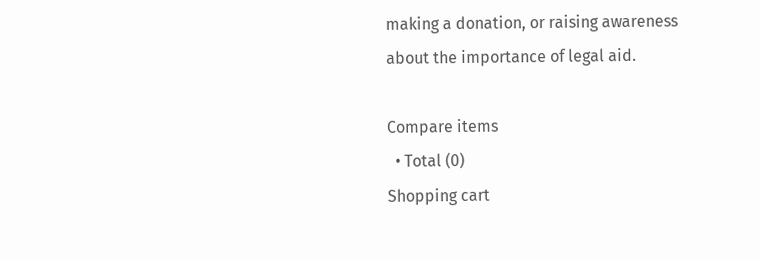making a donation, or raising awareness about the importance of legal aid.

Compare items
  • Total (0)
Shopping cart